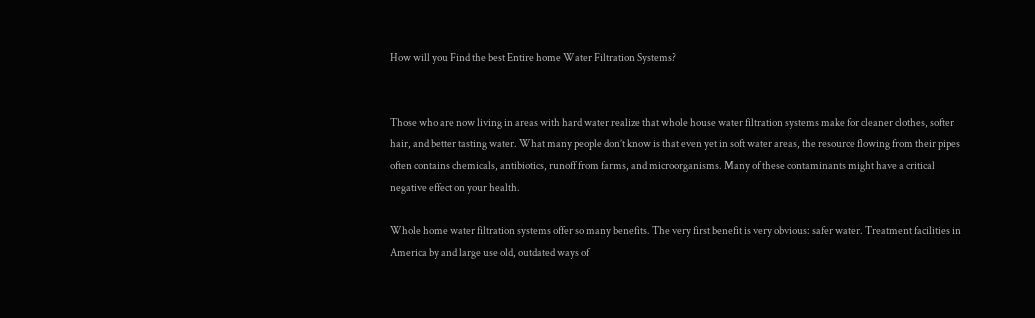How will you Find the best Entire home Water Filtration Systems?


Those who are now living in areas with hard water realize that whole house water filtration systems make for cleaner clothes, softer hair, and better tasting water. What many people don’t know is that even yet in soft water areas, the resource flowing from their pipes often contains chemicals, antibiotics, runoff from farms, and microorganisms. Many of these contaminants might have a critical negative effect on your health.

Whole home water filtration systems offer so many benefits. The very first benefit is very obvious: safer water. Treatment facilities in America by and large use old, outdated ways of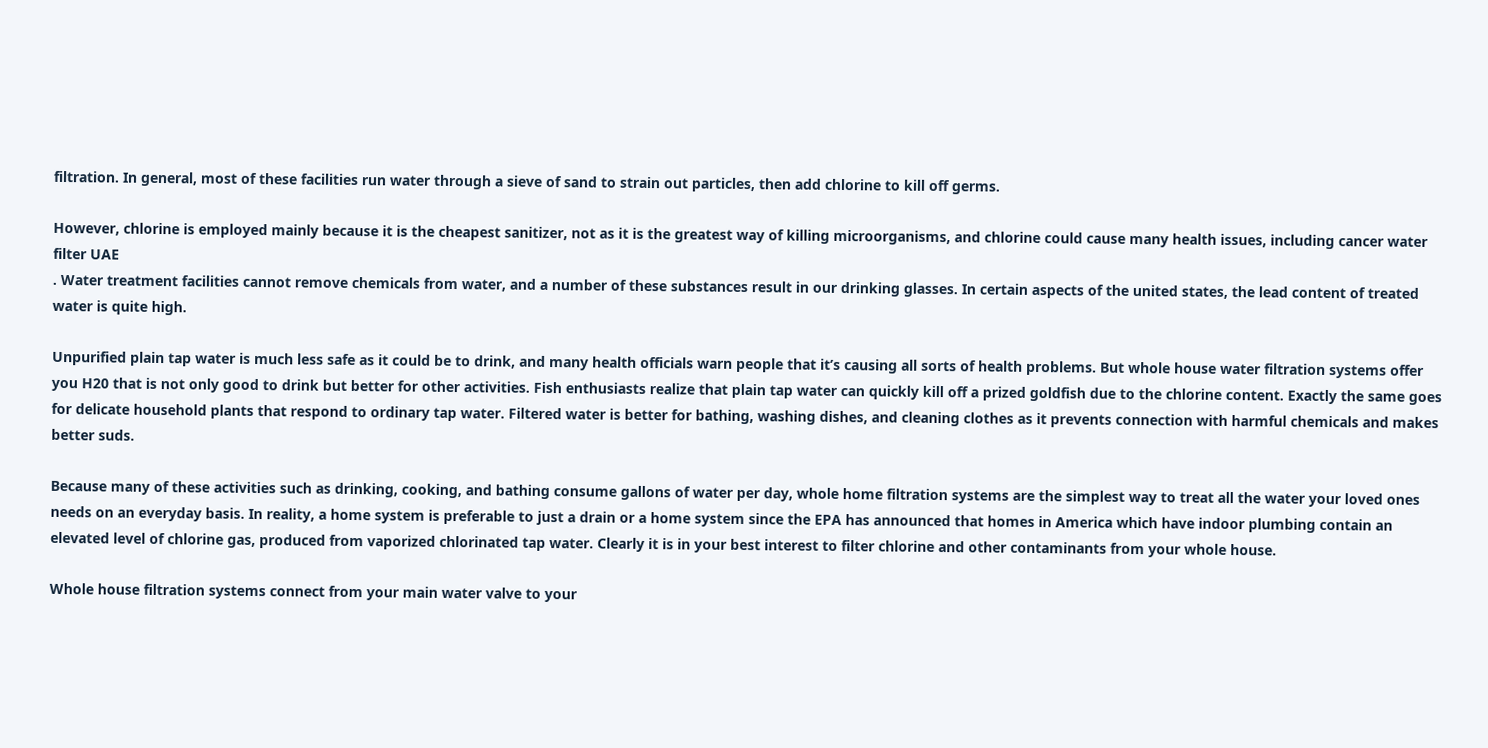filtration. In general, most of these facilities run water through a sieve of sand to strain out particles, then add chlorine to kill off germs.

However, chlorine is employed mainly because it is the cheapest sanitizer, not as it is the greatest way of killing microorganisms, and chlorine could cause many health issues, including cancer water filter UAE
. Water treatment facilities cannot remove chemicals from water, and a number of these substances result in our drinking glasses. In certain aspects of the united states, the lead content of treated water is quite high.

Unpurified plain tap water is much less safe as it could be to drink, and many health officials warn people that it’s causing all sorts of health problems. But whole house water filtration systems offer you H20 that is not only good to drink but better for other activities. Fish enthusiasts realize that plain tap water can quickly kill off a prized goldfish due to the chlorine content. Exactly the same goes for delicate household plants that respond to ordinary tap water. Filtered water is better for bathing, washing dishes, and cleaning clothes as it prevents connection with harmful chemicals and makes better suds.

Because many of these activities such as drinking, cooking, and bathing consume gallons of water per day, whole home filtration systems are the simplest way to treat all the water your loved ones needs on an everyday basis. In reality, a home system is preferable to just a drain or a home system since the EPA has announced that homes in America which have indoor plumbing contain an elevated level of chlorine gas, produced from vaporized chlorinated tap water. Clearly it is in your best interest to filter chlorine and other contaminants from your whole house.

Whole house filtration systems connect from your main water valve to your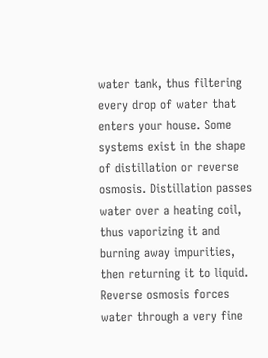water tank, thus filtering every drop of water that enters your house. Some systems exist in the shape of distillation or reverse osmosis. Distillation passes water over a heating coil, thus vaporizing it and burning away impurities, then returning it to liquid. Reverse osmosis forces water through a very fine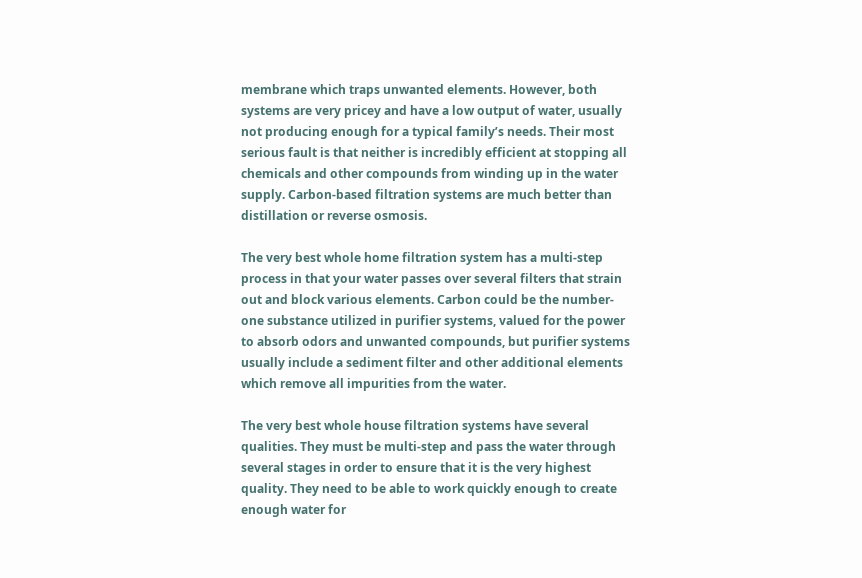membrane which traps unwanted elements. However, both systems are very pricey and have a low output of water, usually not producing enough for a typical family’s needs. Their most serious fault is that neither is incredibly efficient at stopping all chemicals and other compounds from winding up in the water supply. Carbon-based filtration systems are much better than distillation or reverse osmosis.

The very best whole home filtration system has a multi-step process in that your water passes over several filters that strain out and block various elements. Carbon could be the number-one substance utilized in purifier systems, valued for the power to absorb odors and unwanted compounds, but purifier systems usually include a sediment filter and other additional elements which remove all impurities from the water.

The very best whole house filtration systems have several qualities. They must be multi-step and pass the water through several stages in order to ensure that it is the very highest quality. They need to be able to work quickly enough to create enough water for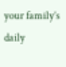your family’s daily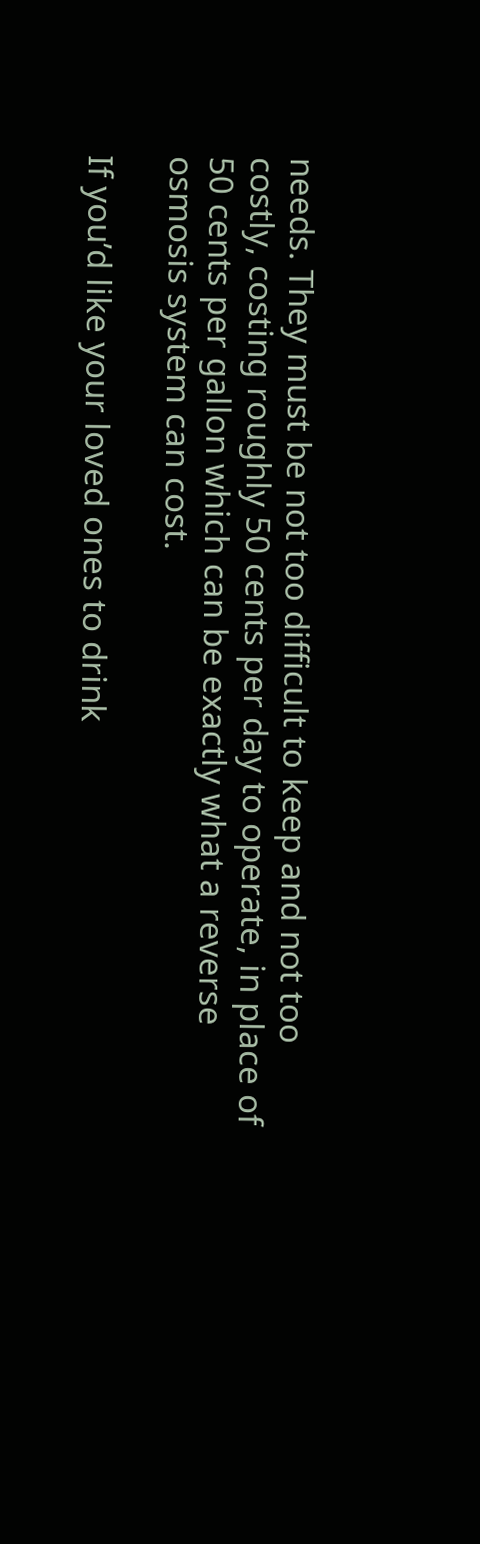needs. They must be not too difficult to keep and not too costly, costing roughly 50 cents per day to operate, in place of 50 cents per gallon which can be exactly what a reverse osmosis system can cost.

If you’d like your loved ones to drink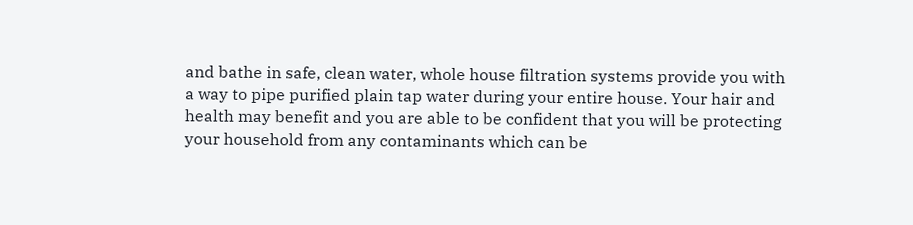and bathe in safe, clean water, whole house filtration systems provide you with a way to pipe purified plain tap water during your entire house. Your hair and health may benefit and you are able to be confident that you will be protecting your household from any contaminants which can be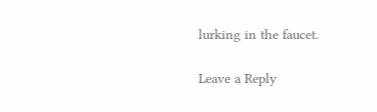lurking in the faucet.

Leave a Reply